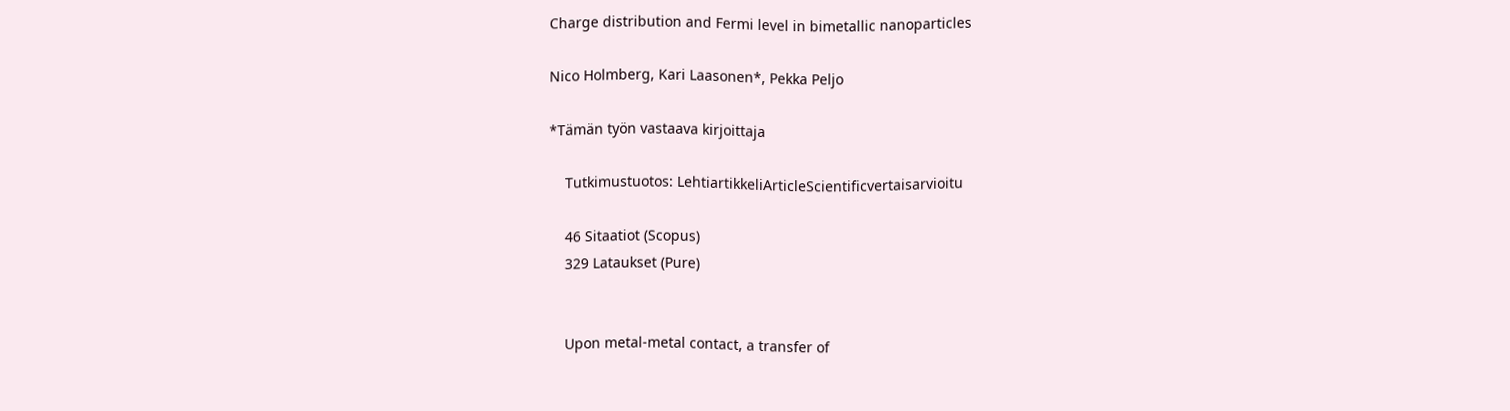Charge distribution and Fermi level in bimetallic nanoparticles

Nico Holmberg, Kari Laasonen*, Pekka Peljo

*Tämän työn vastaava kirjoittaja

    Tutkimustuotos: LehtiartikkeliArticleScientificvertaisarvioitu

    46 Sitaatiot (Scopus)
    329 Lataukset (Pure)


    Upon metal-metal contact, a transfer of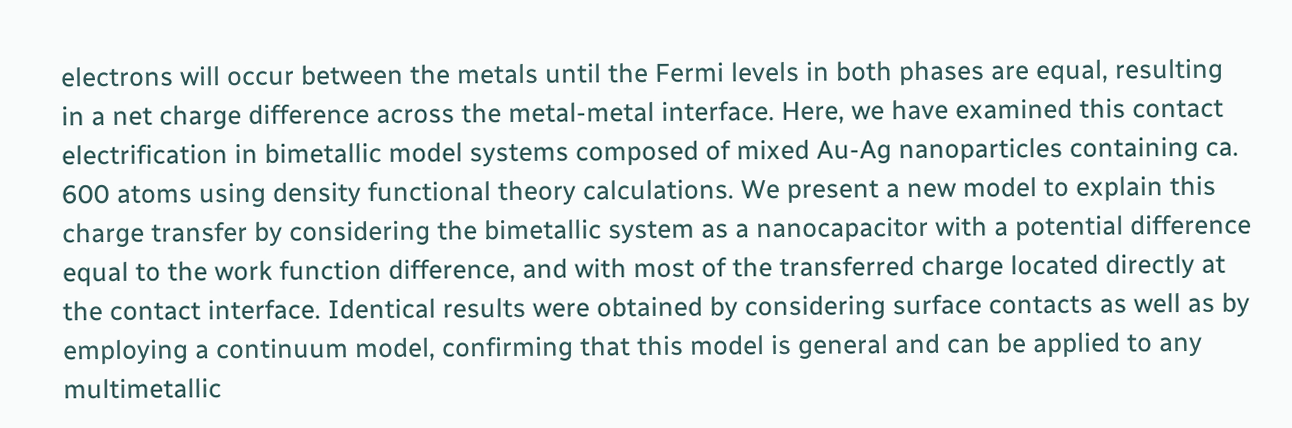electrons will occur between the metals until the Fermi levels in both phases are equal, resulting in a net charge difference across the metal-metal interface. Here, we have examined this contact electrification in bimetallic model systems composed of mixed Au-Ag nanoparticles containing ca. 600 atoms using density functional theory calculations. We present a new model to explain this charge transfer by considering the bimetallic system as a nanocapacitor with a potential difference equal to the work function difference, and with most of the transferred charge located directly at the contact interface. Identical results were obtained by considering surface contacts as well as by employing a continuum model, confirming that this model is general and can be applied to any multimetallic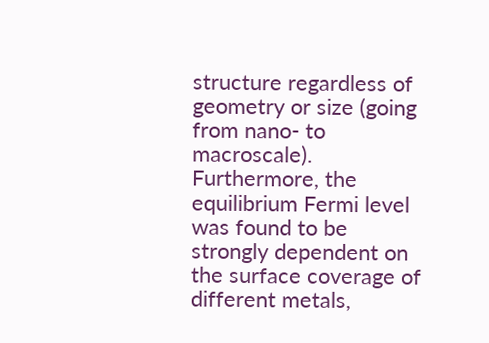structure regardless of geometry or size (going from nano- to macroscale). Furthermore, the equilibrium Fermi level was found to be strongly dependent on the surface coverage of different metals,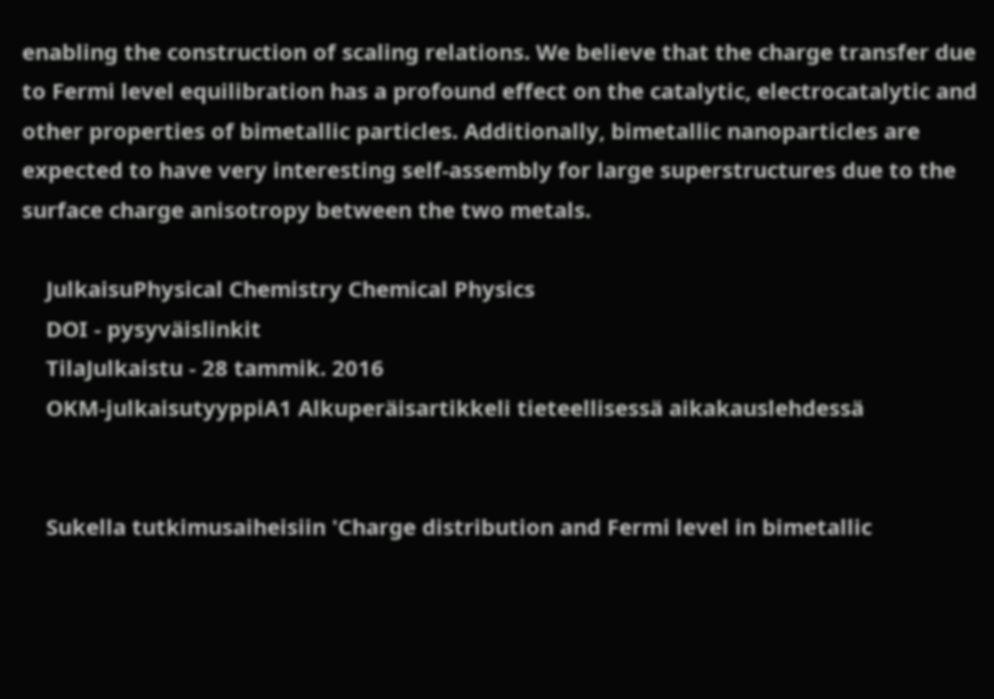enabling the construction of scaling relations. We believe that the charge transfer due to Fermi level equilibration has a profound effect on the catalytic, electrocatalytic and other properties of bimetallic particles. Additionally, bimetallic nanoparticles are expected to have very interesting self-assembly for large superstructures due to the surface charge anisotropy between the two metals.

    JulkaisuPhysical Chemistry Chemical Physics
    DOI - pysyväislinkit
    TilaJulkaistu - 28 tammik. 2016
    OKM-julkaisutyyppiA1 Alkuperäisartikkeli tieteellisessä aikakauslehdessä


    Sukella tutkimusaiheisiin 'Charge distribution and Fermi level in bimetallic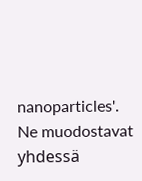nanoparticles'. Ne muodostavat yhdessä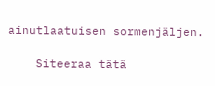ainutlaatuisen sormenjäljen.

    Siteeraa tätä